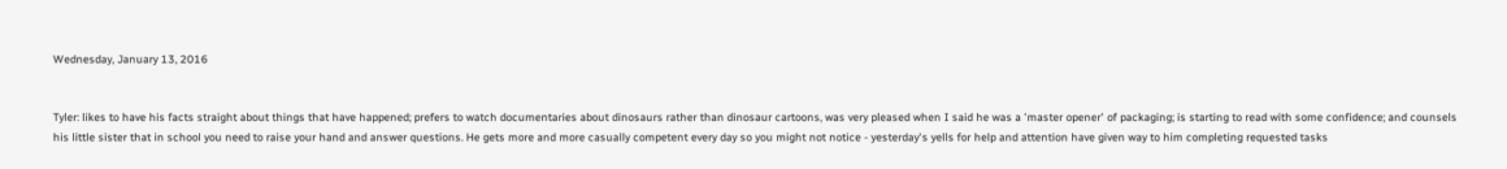Wednesday, January 13, 2016


Tyler: likes to have his facts straight about things that have happened; prefers to watch documentaries about dinosaurs rather than dinosaur cartoons, was very pleased when I said he was a 'master opener' of packaging; is starting to read with some confidence; and counsels his little sister that in school you need to raise your hand and answer questions. He gets more and more casually competent every day so you might not notice - yesterday's yells for help and attention have given way to him completing requested tasks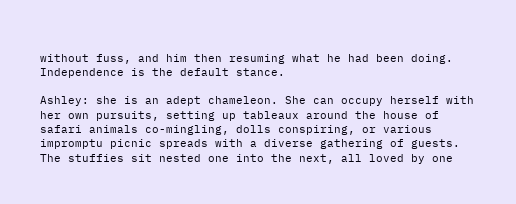without fuss, and him then resuming what he had been doing. Independence is the default stance.

Ashley: she is an adept chameleon. She can occupy herself with her own pursuits, setting up tableaux around the house of safari animals co-mingling, dolls conspiring, or various impromptu picnic spreads with a diverse gathering of guests. The stuffies sit nested one into the next, all loved by one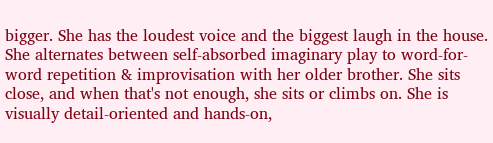bigger. She has the loudest voice and the biggest laugh in the house. She alternates between self-absorbed imaginary play to word-for-word repetition & improvisation with her older brother. She sits close, and when that's not enough, she sits or climbs on. She is visually detail-oriented and hands-on,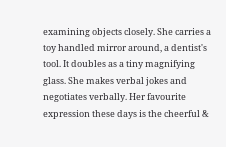examining objects closely. She carries a toy handled mirror around, a dentist's tool. It doubles as a tiny magnifying glass. She makes verbal jokes and negotiates verbally. Her favourite expression these days is the cheerful &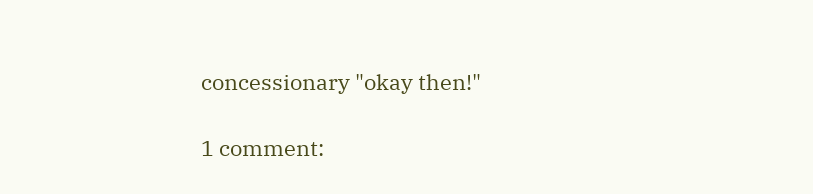concessionary "okay then!"

1 comment: